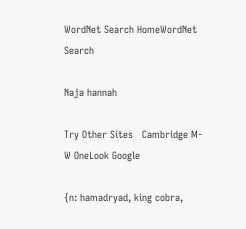WordNet Search HomeWordNet Search

Naja hannah

Try Other Sites   Cambridge M-W OneLook Google

{n: hamadryad, king cobra,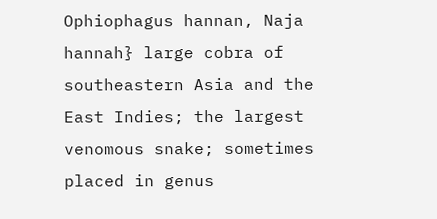Ophiophagus hannan, Naja hannah} large cobra of southeastern Asia and the East Indies; the largest venomous snake; sometimes placed in genus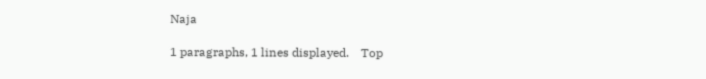Naja

1 paragraphs, 1 lines displayed.    Top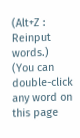(Alt+Z : Reinput words.)
(You can double-click any word on this page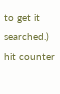to get it searched.)
hit counter